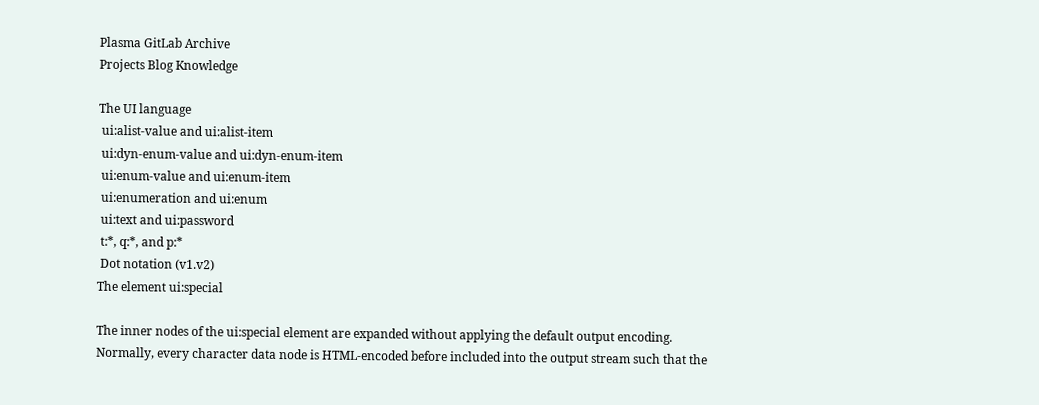Plasma GitLab Archive
Projects Blog Knowledge

The UI language
 ui:alist-value and ui:alist-item
 ui:dyn-enum-value and ui:dyn-enum-item
 ui:enum-value and ui:enum-item
 ui:enumeration and ui:enum
 ui:text and ui:password
 t:*, q:*, and p:*
 Dot notation (v1.v2)
The element ui:special

The inner nodes of the ui:special element are expanded without applying the default output encoding. Normally, every character data node is HTML-encoded before included into the output stream such that the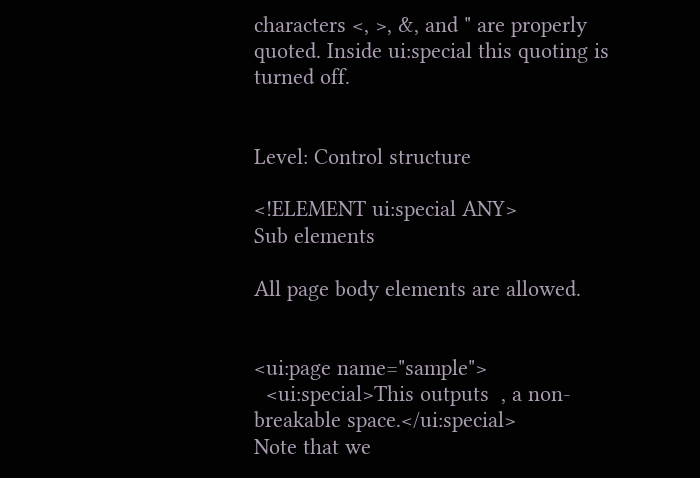characters <, >, &, and " are properly quoted. Inside ui:special this quoting is turned off.


Level: Control structure

<!ELEMENT ui:special ANY>
Sub elements

All page body elements are allowed.


<ui:page name="sample">
  <ui:special>This outputs  , a non-breakable space.</ui:special>
Note that we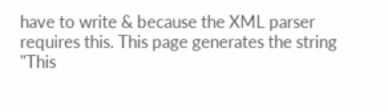have to write & because the XML parser requires this. This page generates the string "This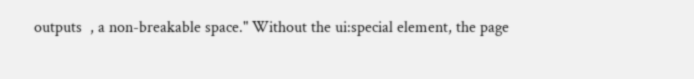outputs  , a non-breakable space." Without the ui:special element, the page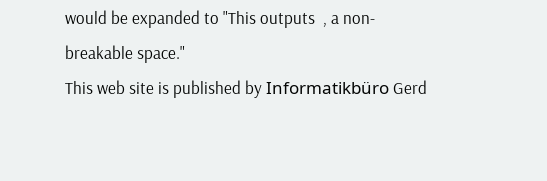would be expanded to "This outputs  , a non-breakable space."
This web site is published by Informatikbüro Gerd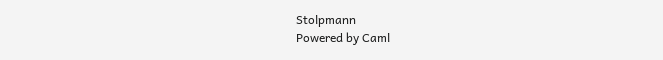Stolpmann
Powered by Caml